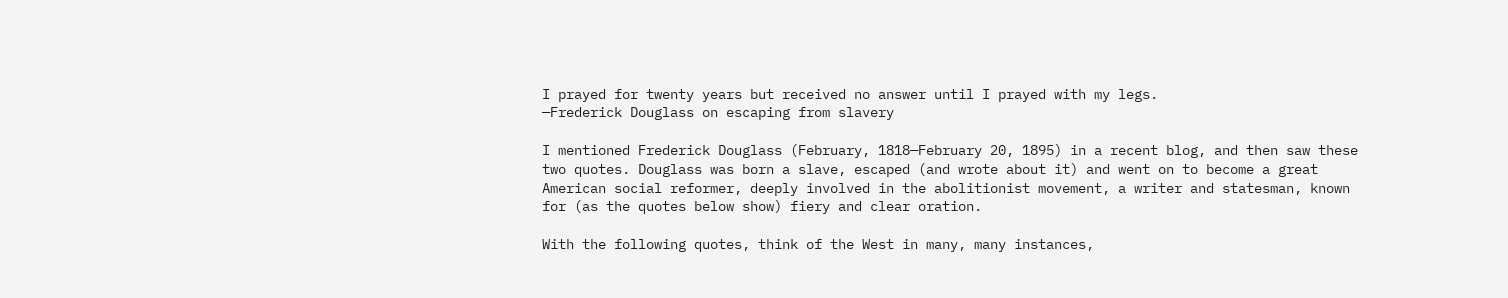I prayed for twenty years but received no answer until I prayed with my legs.
—Frederick Douglass on escaping from slavery

I mentioned Frederick Douglass (February, 1818—February 20, 1895) in a recent blog, and then saw these two quotes. Douglass was born a slave, escaped (and wrote about it) and went on to become a great American social reformer, deeply involved in the abolitionist movement, a writer and statesman, known for (as the quotes below show) fiery and clear oration.

With the following quotes, think of the West in many, many instances,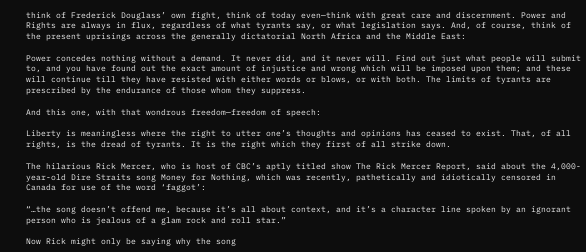think of Frederick Douglass’ own fight, think of today even—think with great care and discernment. Power and Rights are always in flux, regardless of what tyrants say, or what legislation says. And, of course, think of the present uprisings across the generally dictatorial North Africa and the Middle East:

Power concedes nothing without a demand. It never did, and it never will. Find out just what people will submit to, and you have found out the exact amount of injustice and wrong which will be imposed upon them; and these will continue till they have resisted with either words or blows, or with both. The limits of tyrants are prescribed by the endurance of those whom they suppress.

And this one, with that wondrous freedom—freedom of speech:

Liberty is meaningless where the right to utter one’s thoughts and opinions has ceased to exist. That, of all rights, is the dread of tyrants. It is the right which they first of all strike down.

The hilarious Rick Mercer, who is host of CBC’s aptly titled show The Rick Mercer Report, said about the 4,000-year-old Dire Straits song Money for Nothing, which was recently, pathetically and idiotically censored in Canada for use of the word ‘faggot’:

“…the song doesn’t offend me, because it’s all about context, and it’s a character line spoken by an ignorant person who is jealous of a glam rock and roll star.”

Now Rick might only be saying why the song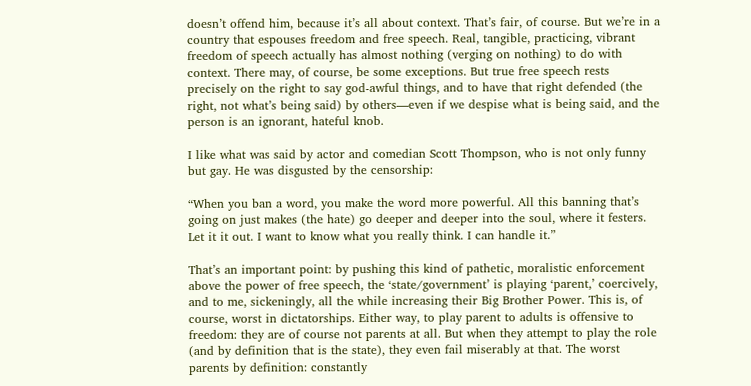doesn’t offend him, because it’s all about context. That’s fair, of course. But we’re in a country that espouses freedom and free speech. Real, tangible, practicing, vibrant freedom of speech actually has almost nothing (verging on nothing) to do with context. There may, of course, be some exceptions. But true free speech rests precisely on the right to say god-awful things, and to have that right defended (the right, not what’s being said) by others—even if we despise what is being said, and the person is an ignorant, hateful knob.

I like what was said by actor and comedian Scott Thompson, who is not only funny but gay. He was disgusted by the censorship:

“When you ban a word, you make the word more powerful. All this banning that’s going on just makes (the hate) go deeper and deeper into the soul, where it festers. Let it it out. I want to know what you really think. I can handle it.”

That’s an important point: by pushing this kind of pathetic, moralistic enforcement above the power of free speech, the ‘state/government’ is playing ‘parent,’ coercively, and to me, sickeningly, all the while increasing their Big Brother Power. This is, of course, worst in dictatorships. Either way, to play parent to adults is offensive to freedom: they are of course not parents at all. But when they attempt to play the role (and by definition that is the state), they even fail miserably at that. The worst parents by definition: constantly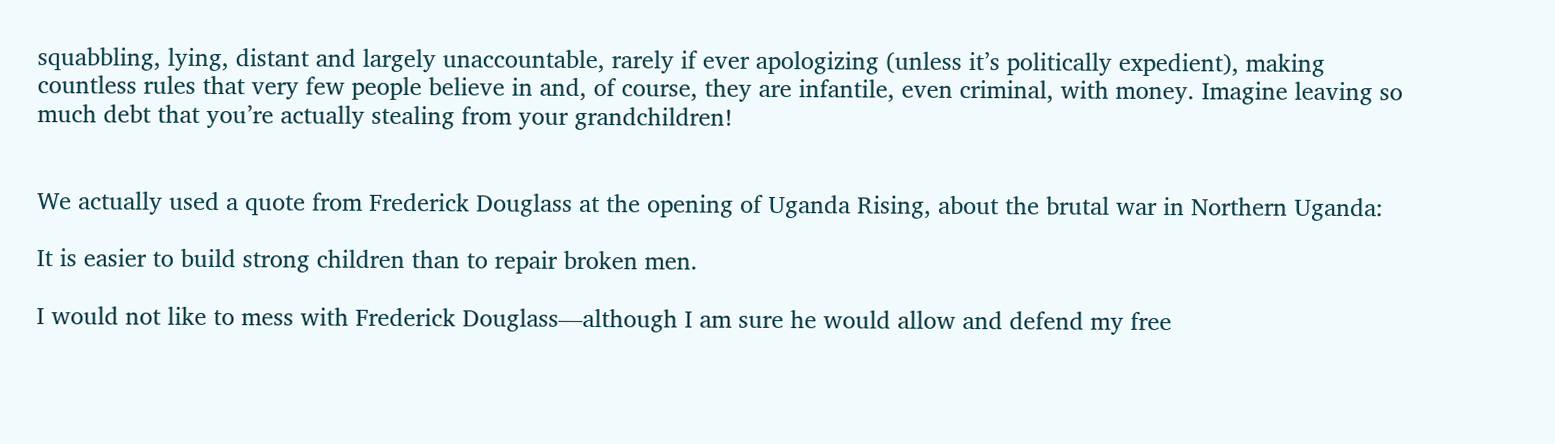squabbling, lying, distant and largely unaccountable, rarely if ever apologizing (unless it’s politically expedient), making countless rules that very few people believe in and, of course, they are infantile, even criminal, with money. Imagine leaving so much debt that you’re actually stealing from your grandchildren!


We actually used a quote from Frederick Douglass at the opening of Uganda Rising, about the brutal war in Northern Uganda:

It is easier to build strong children than to repair broken men.

I would not like to mess with Frederick Douglass—although I am sure he would allow and defend my free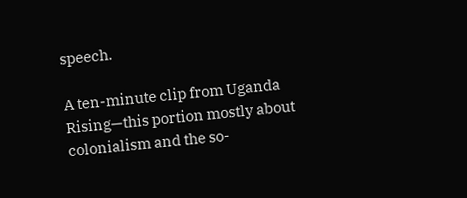speech.

A ten-minute clip from Uganda Rising—this portion mostly about colonialism and the so-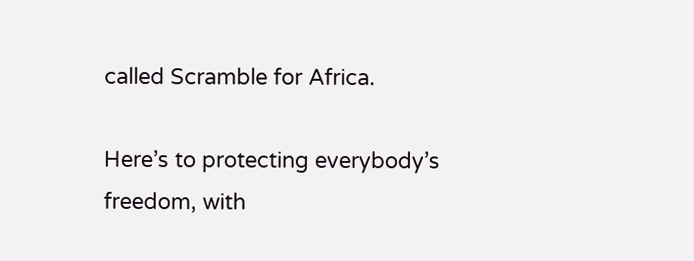called Scramble for Africa.

Here’s to protecting everybody’s freedom, with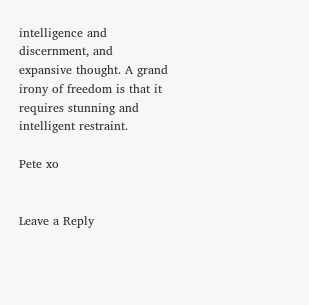intelligence and discernment, and expansive thought. A grand irony of freedom is that it requires stunning and intelligent restraint.

Pete xo


Leave a Reply